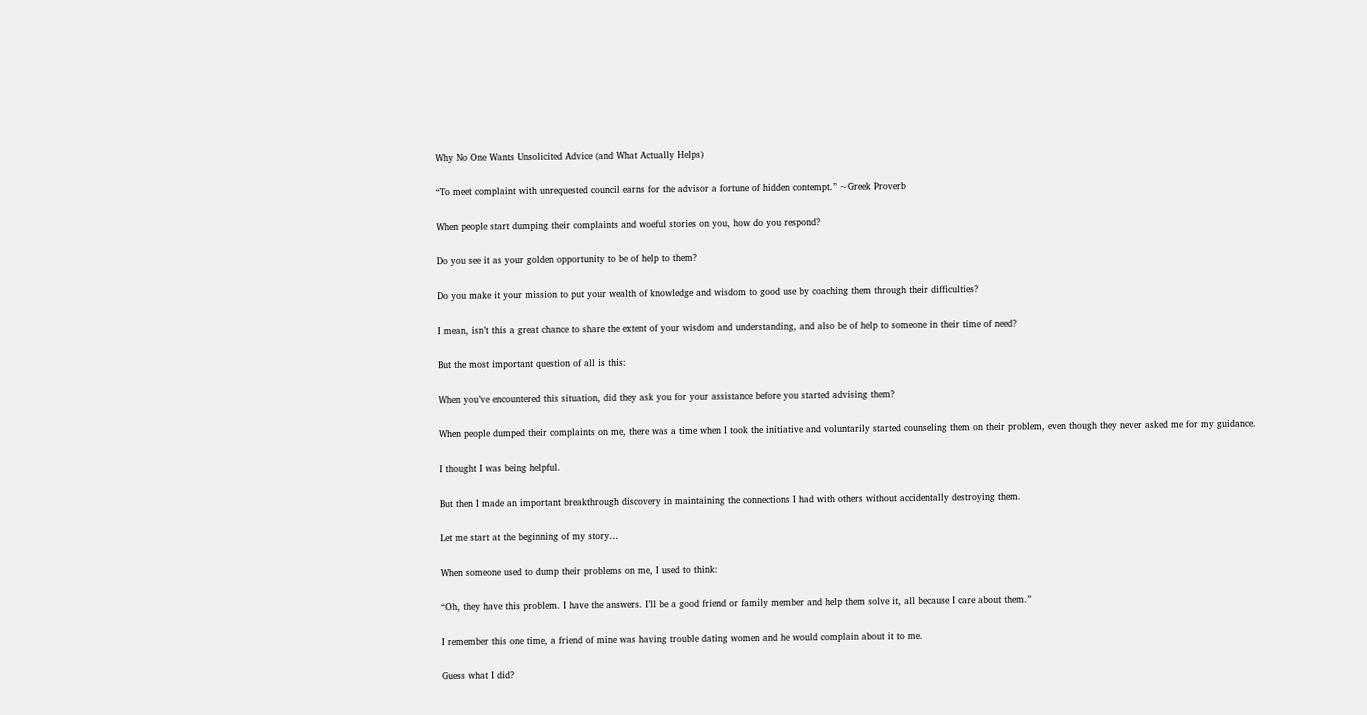Why No One Wants Unsolicited Advice (and What Actually Helps)

“To meet complaint with unrequested council earns for the advisor a fortune of hidden contempt.” ~Greek Proverb

When people start dumping their complaints and woeful stories on you, how do you respond?

Do you see it as your golden opportunity to be of help to them?

Do you make it your mission to put your wealth of knowledge and wisdom to good use by coaching them through their difficulties?

I mean, isn’t this a great chance to share the extent of your wisdom and understanding, and also be of help to someone in their time of need?

But the most important question of all is this:

When you’ve encountered this situation, did they ask you for your assistance before you started advising them?

When people dumped their complaints on me, there was a time when I took the initiative and voluntarily started counseling them on their problem, even though they never asked me for my guidance.

I thought I was being helpful.

But then I made an important breakthrough discovery in maintaining the connections I had with others without accidentally destroying them.

Let me start at the beginning of my story…

When someone used to dump their problems on me, I used to think:

“Oh, they have this problem. I have the answers. I’ll be a good friend or family member and help them solve it, all because I care about them.”

I remember this one time, a friend of mine was having trouble dating women and he would complain about it to me.

Guess what I did?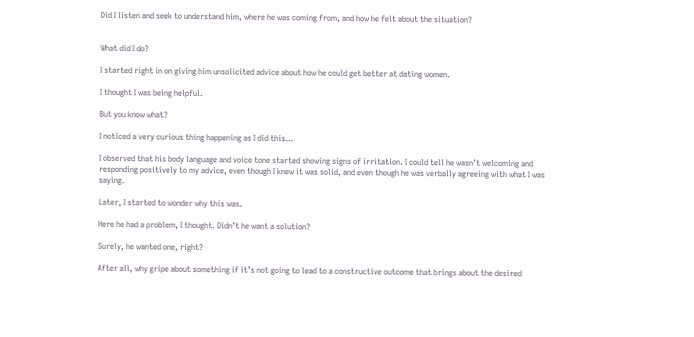Did I listen and seek to understand him, where he was coming from, and how he felt about the situation?


What did I do?

I started right in on giving him unsolicited advice about how he could get better at dating women.

I thought I was being helpful.

But you know what?

I noticed a very curious thing happening as I did this…

I observed that his body language and voice tone started showing signs of irritation. I could tell he wasn’t welcoming and responding positively to my advice, even though I knew it was solid, and even though he was verbally agreeing with what I was saying.

Later, I started to wonder why this was.

Here he had a problem, I thought. Didn’t he want a solution?

Surely, he wanted one, right?

After all, why gripe about something if it’s not going to lead to a constructive outcome that brings about the desired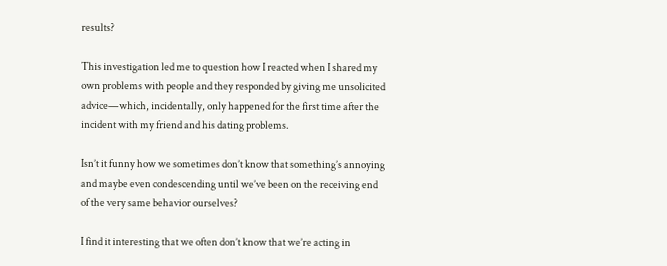results?

This investigation led me to question how I reacted when I shared my own problems with people and they responded by giving me unsolicited advice—which, incidentally, only happened for the first time after the incident with my friend and his dating problems.

Isn’t it funny how we sometimes don’t know that something’s annoying and maybe even condescending until we’ve been on the receiving end of the very same behavior ourselves?

I find it interesting that we often don’t know that we’re acting in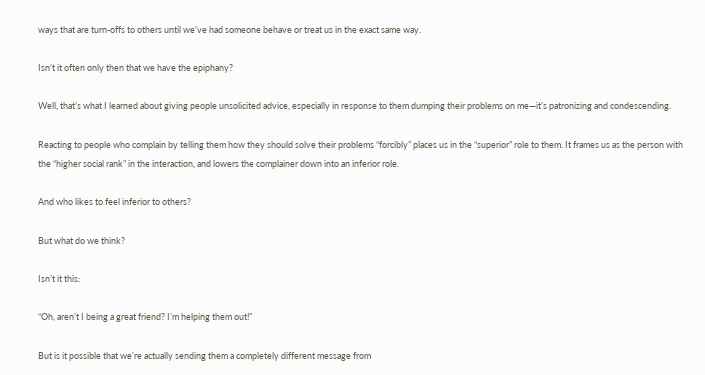ways that are turn-offs to others until we’ve had someone behave or treat us in the exact same way.

Isn’t it often only then that we have the epiphany?

Well, that’s what I learned about giving people unsolicited advice, especially in response to them dumping their problems on me—it’s patronizing and condescending.

Reacting to people who complain by telling them how they should solve their problems “forcibly” places us in the “superior” role to them. It frames us as the person with the “higher social rank” in the interaction, and lowers the complainer down into an inferior role.

And who likes to feel inferior to others?

But what do we think?

Isn’t it this:

“Oh, aren’t I being a great friend? I’m helping them out!”

But is it possible that we’re actually sending them a completely different message from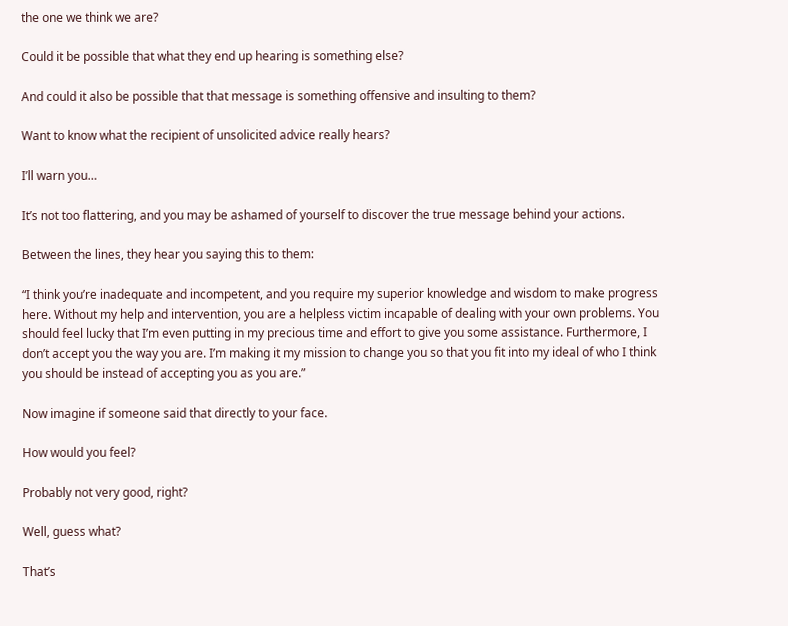the one we think we are?

Could it be possible that what they end up hearing is something else?

And could it also be possible that that message is something offensive and insulting to them?

Want to know what the recipient of unsolicited advice really hears?

I’ll warn you…

It’s not too flattering, and you may be ashamed of yourself to discover the true message behind your actions.

Between the lines, they hear you saying this to them:

“I think you’re inadequate and incompetent, and you require my superior knowledge and wisdom to make progress here. Without my help and intervention, you are a helpless victim incapable of dealing with your own problems. You should feel lucky that I’m even putting in my precious time and effort to give you some assistance. Furthermore, I don’t accept you the way you are. I’m making it my mission to change you so that you fit into my ideal of who I think you should be instead of accepting you as you are.”

Now imagine if someone said that directly to your face.

How would you feel?

Probably not very good, right?

Well, guess what?

That’s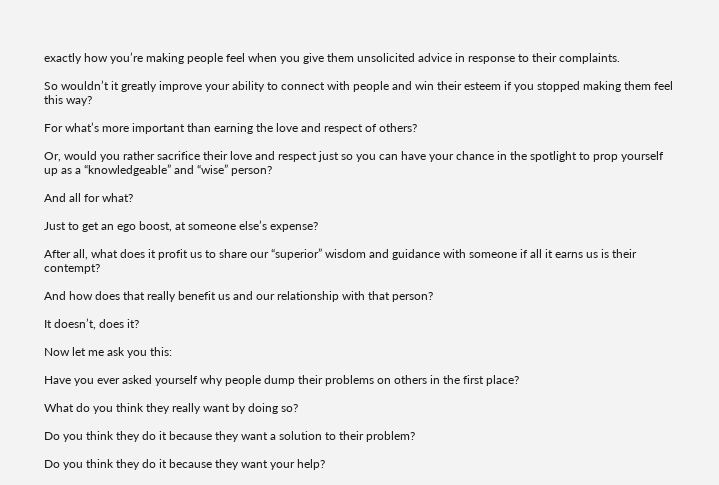exactly how you’re making people feel when you give them unsolicited advice in response to their complaints.

So wouldn’t it greatly improve your ability to connect with people and win their esteem if you stopped making them feel this way?

For what’s more important than earning the love and respect of others?

Or, would you rather sacrifice their love and respect just so you can have your chance in the spotlight to prop yourself up as a “knowledgeable” and “wise” person?

And all for what?

Just to get an ego boost, at someone else’s expense?

After all, what does it profit us to share our “superior” wisdom and guidance with someone if all it earns us is their contempt?

And how does that really benefit us and our relationship with that person?

It doesn’t, does it?

Now let me ask you this:

Have you ever asked yourself why people dump their problems on others in the first place?

What do you think they really want by doing so?

Do you think they do it because they want a solution to their problem?

Do you think they do it because they want your help?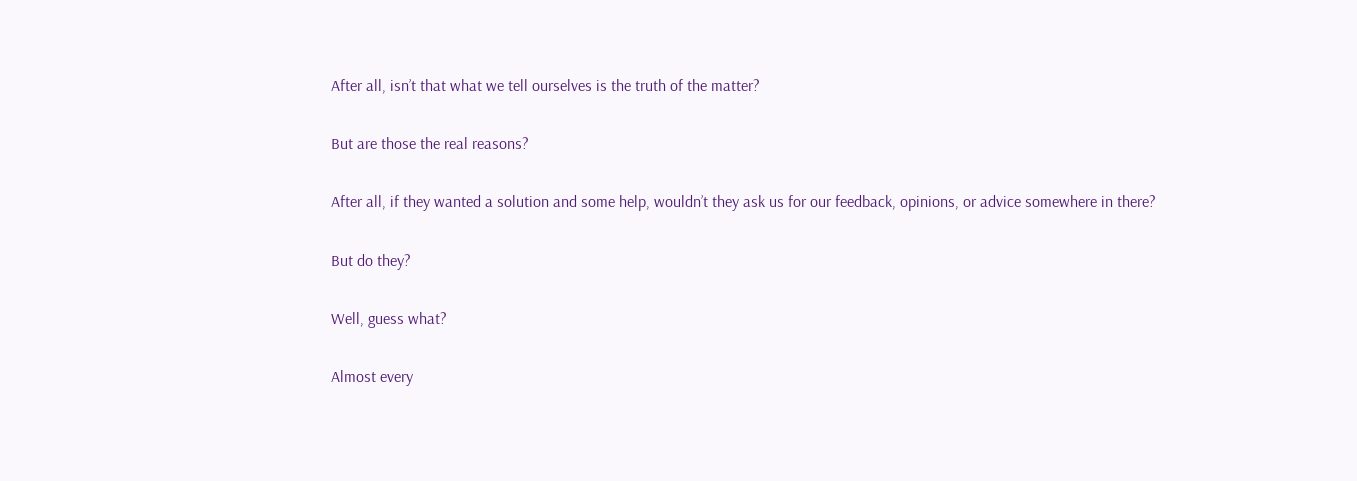After all, isn’t that what we tell ourselves is the truth of the matter?

But are those the real reasons?

After all, if they wanted a solution and some help, wouldn’t they ask us for our feedback, opinions, or advice somewhere in there?

But do they?

Well, guess what?

Almost every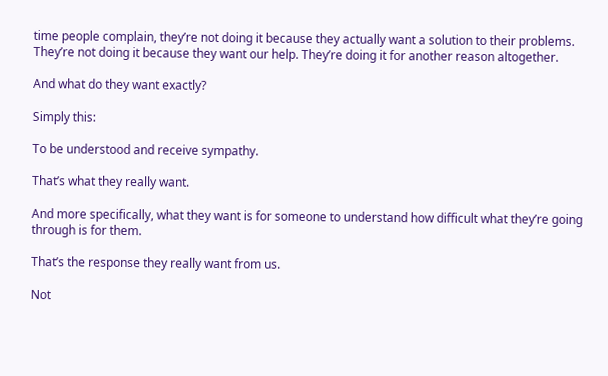time people complain, they’re not doing it because they actually want a solution to their problems. They’re not doing it because they want our help. They’re doing it for another reason altogether.

And what do they want exactly?

Simply this:

To be understood and receive sympathy.

That’s what they really want.

And more specifically, what they want is for someone to understand how difficult what they’re going through is for them.

That’s the response they really want from us.

Not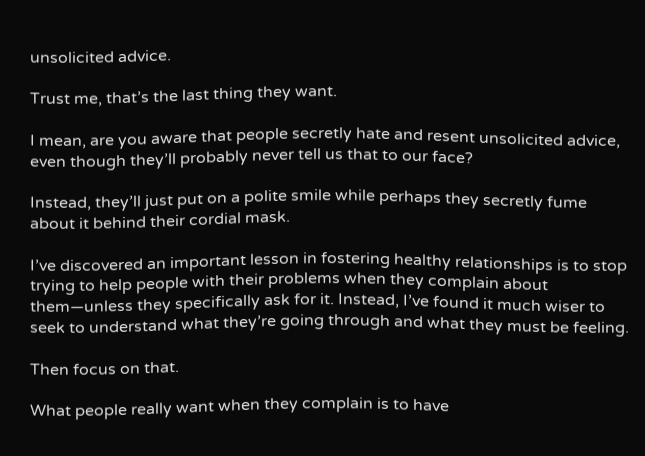unsolicited advice.

Trust me, that’s the last thing they want.

I mean, are you aware that people secretly hate and resent unsolicited advice, even though they’ll probably never tell us that to our face?

Instead, they’ll just put on a polite smile while perhaps they secretly fume about it behind their cordial mask.

I’ve discovered an important lesson in fostering healthy relationships is to stop trying to help people with their problems when they complain about them—unless they specifically ask for it. Instead, I’ve found it much wiser to seek to understand what they’re going through and what they must be feeling.

Then focus on that.

What people really want when they complain is to have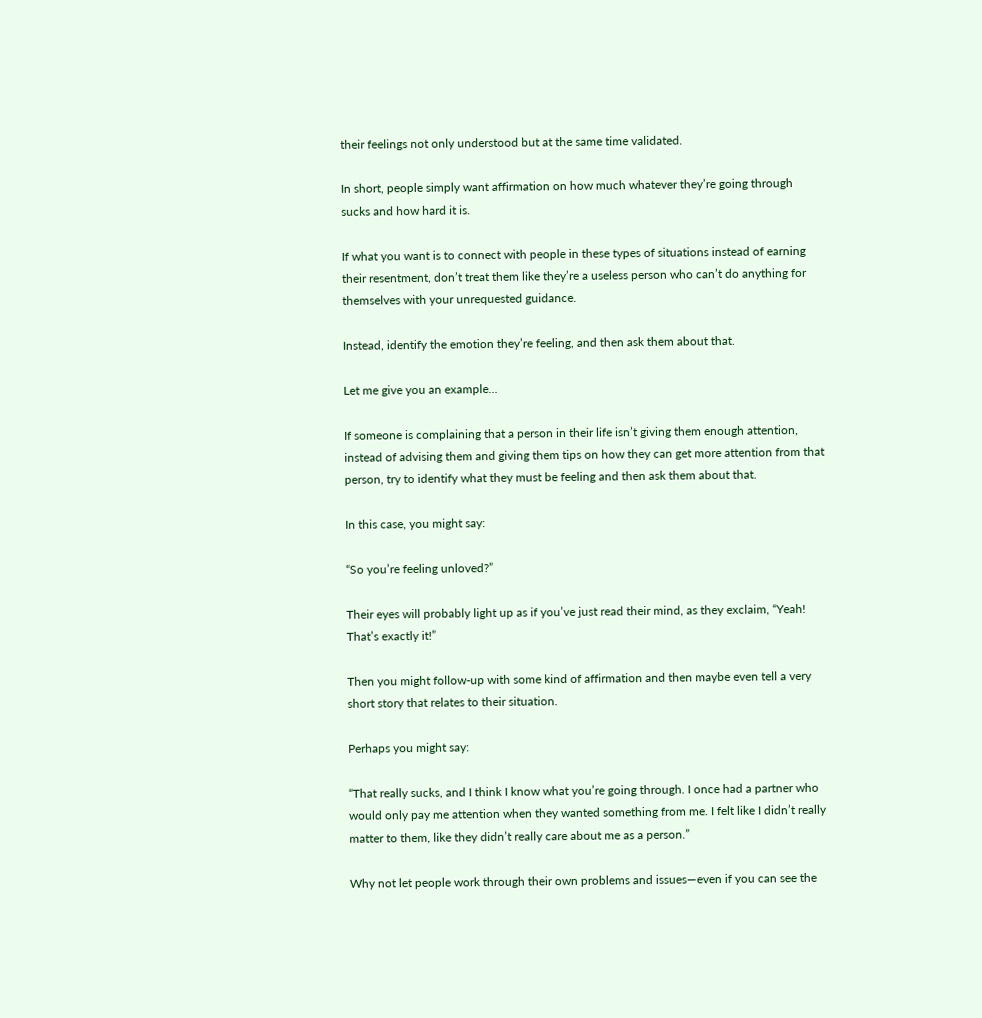their feelings not only understood but at the same time validated.

In short, people simply want affirmation on how much whatever they’re going through sucks and how hard it is.

If what you want is to connect with people in these types of situations instead of earning their resentment, don’t treat them like they’re a useless person who can’t do anything for themselves with your unrequested guidance.

Instead, identify the emotion they’re feeling, and then ask them about that.

Let me give you an example…

If someone is complaining that a person in their life isn’t giving them enough attention, instead of advising them and giving them tips on how they can get more attention from that person, try to identify what they must be feeling and then ask them about that.

In this case, you might say:

“So you’re feeling unloved?”

Their eyes will probably light up as if you’ve just read their mind, as they exclaim, “Yeah! That’s exactly it!”

Then you might follow-up with some kind of affirmation and then maybe even tell a very short story that relates to their situation.

Perhaps you might say:

“That really sucks, and I think I know what you’re going through. I once had a partner who would only pay me attention when they wanted something from me. I felt like I didn’t really matter to them, like they didn’t really care about me as a person.”

Why not let people work through their own problems and issues—even if you can see the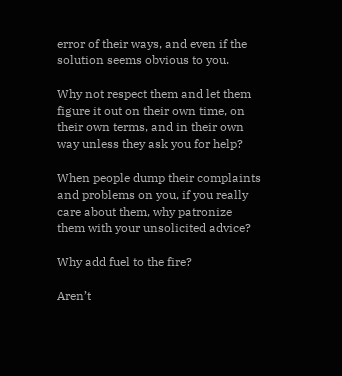error of their ways, and even if the solution seems obvious to you.

Why not respect them and let them figure it out on their own time, on their own terms, and in their own way unless they ask you for help?

When people dump their complaints and problems on you, if you really care about them, why patronize them with your unsolicited advice?

Why add fuel to the fire?

Aren’t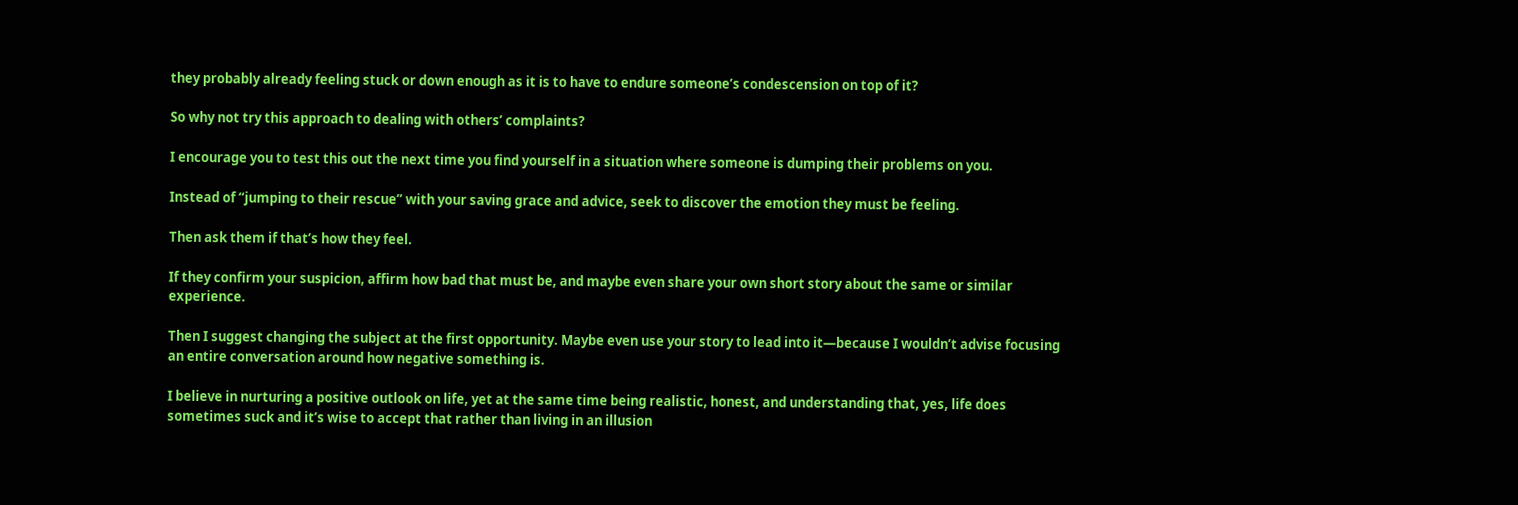they probably already feeling stuck or down enough as it is to have to endure someone’s condescension on top of it?

So why not try this approach to dealing with others’ complaints?

I encourage you to test this out the next time you find yourself in a situation where someone is dumping their problems on you.

Instead of “jumping to their rescue” with your saving grace and advice, seek to discover the emotion they must be feeling.

Then ask them if that’s how they feel.

If they confirm your suspicion, affirm how bad that must be, and maybe even share your own short story about the same or similar experience.

Then I suggest changing the subject at the first opportunity. Maybe even use your story to lead into it—because I wouldn’t advise focusing an entire conversation around how negative something is.

I believe in nurturing a positive outlook on life, yet at the same time being realistic, honest, and understanding that, yes, life does sometimes suck and it’s wise to accept that rather than living in an illusion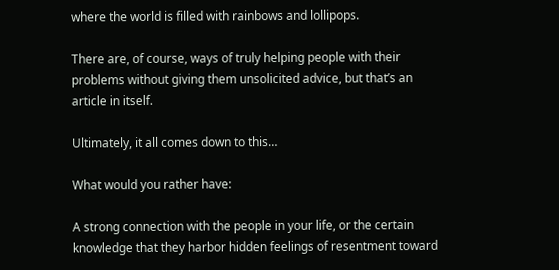where the world is filled with rainbows and lollipops.

There are, of course, ways of truly helping people with their problems without giving them unsolicited advice, but that’s an article in itself.

Ultimately, it all comes down to this…

What would you rather have:

A strong connection with the people in your life, or the certain knowledge that they harbor hidden feelings of resentment toward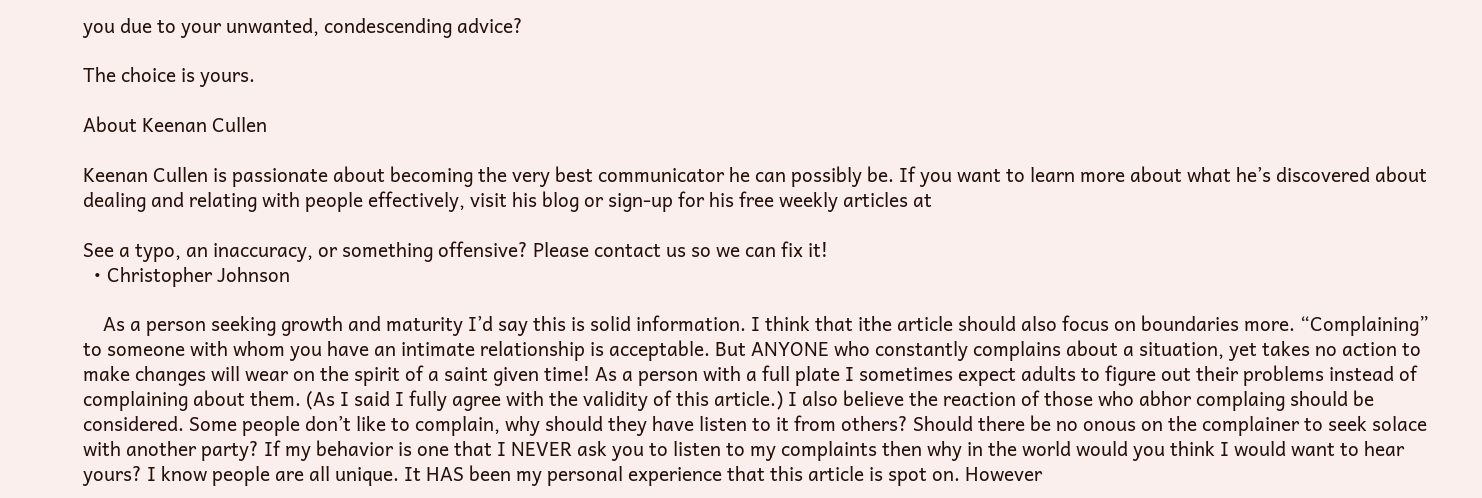you due to your unwanted, condescending advice?

The choice is yours.

About Keenan Cullen

Keenan Cullen is passionate about becoming the very best communicator he can possibly be. If you want to learn more about what he’s discovered about dealing and relating with people effectively, visit his blog or sign-up for his free weekly articles at

See a typo, an inaccuracy, or something offensive? Please contact us so we can fix it!
  • Christopher Johnson

    As a person seeking growth and maturity I’d say this is solid information. I think that ithe article should also focus on boundaries more. “Complaining” to someone with whom you have an intimate relationship is acceptable. But ANYONE who constantly complains about a situation, yet takes no action to make changes will wear on the spirit of a saint given time! As a person with a full plate I sometimes expect adults to figure out their problems instead of complaining about them. (As I said I fully agree with the validity of this article.) I also believe the reaction of those who abhor complaing should be considered. Some people don’t like to complain, why should they have listen to it from others? Should there be no onous on the complainer to seek solace with another party? If my behavior is one that I NEVER ask you to listen to my complaints then why in the world would you think I would want to hear yours? I know people are all unique. It HAS been my personal experience that this article is spot on. However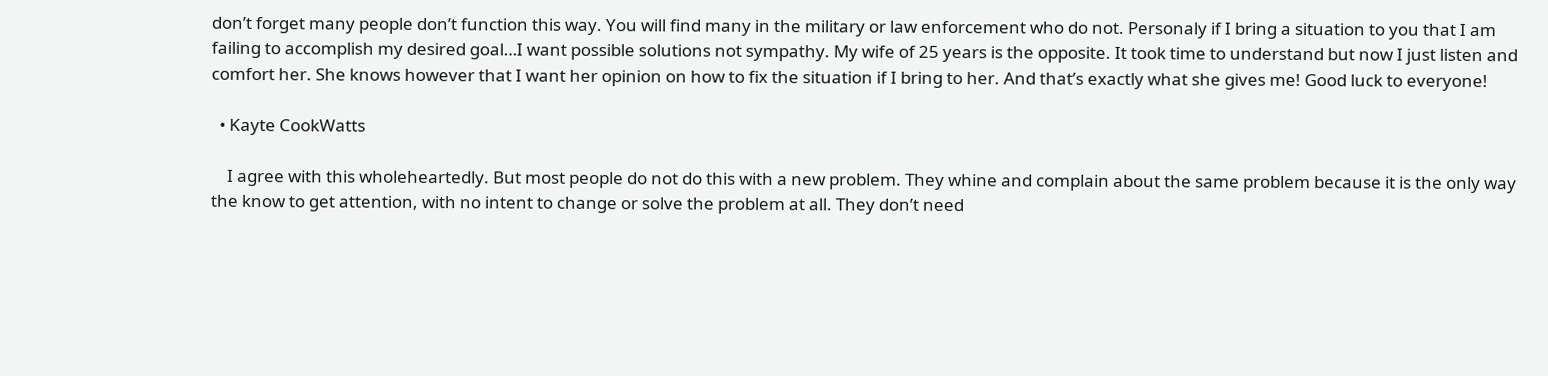don’t forget many people don’t function this way. You will find many in the military or law enforcement who do not. Personaly if I bring a situation to you that I am failing to accomplish my desired goal…I want possible solutions not sympathy. My wife of 25 years is the opposite. It took time to understand but now I just listen and comfort her. She knows however that I want her opinion on how to fix the situation if I bring to her. And that’s exactly what she gives me! Good luck to everyone!

  • Kayte CookWatts

    I agree with this wholeheartedly. But most people do not do this with a new problem. They whine and complain about the same problem because it is the only way the know to get attention, with no intent to change or solve the problem at all. They don’t need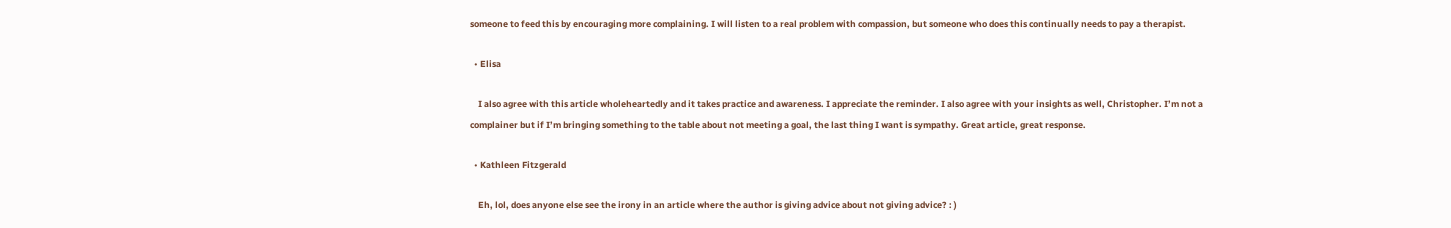someone to feed this by encouraging more complaining. I will listen to a real problem with compassion, but someone who does this continually needs to pay a therapist.

  • Elisa

    I also agree with this article wholeheartedly and it takes practice and awareness. I appreciate the reminder. I also agree with your insights as well, Christopher. I’m not a complainer but if I’m bringing something to the table about not meeting a goal, the last thing I want is sympathy. Great article, great response.

  • Kathleen Fitzgerald

    Eh, lol, does anyone else see the irony in an article where the author is giving advice about not giving advice? : )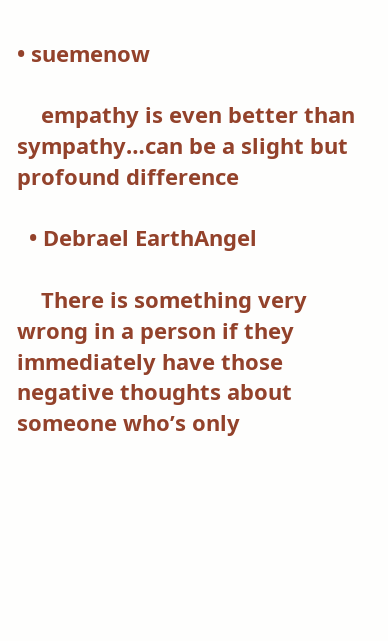• suemenow

    empathy is even better than sympathy…can be a slight but profound difference

  • Debrael EarthAngel

    There is something very wrong in a person if they immediately have those negative thoughts about someone who’s only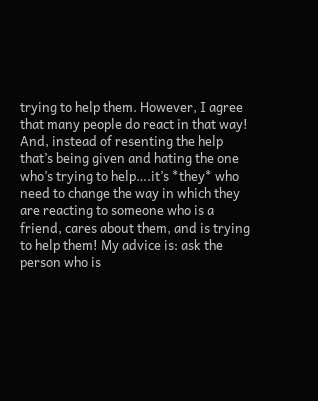trying to help them. However, I agree that many people do react in that way! And, instead of resenting the help that’s being given and hating the one who’s trying to help….it’s *they* who need to change the way in which they are reacting to someone who is a friend, cares about them, and is trying to help them! My advice is: ask the person who is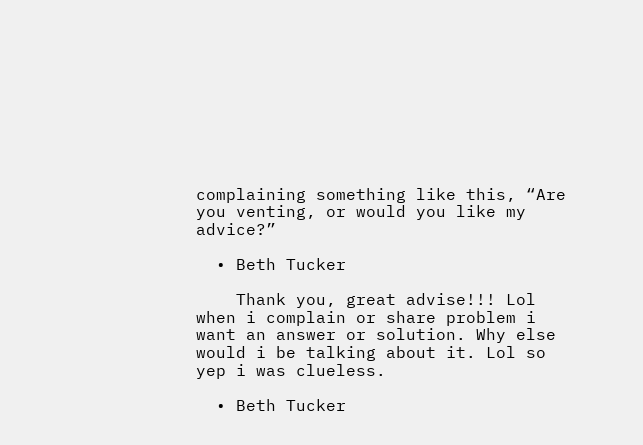complaining something like this, “Are you venting, or would you like my advice?”

  • Beth Tucker

    Thank you, great advise!!! Lol when i complain or share problem i want an answer or solution. Why else would i be talking about it. Lol so yep i was clueless.

  • Beth Tucker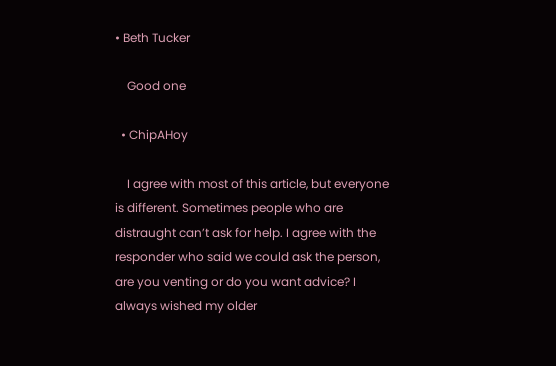• Beth Tucker

    Good one

  • ChipAHoy

    I agree with most of this article, but everyone is different. Sometimes people who are distraught can’t ask for help. I agree with the responder who said we could ask the person, are you venting or do you want advice? I always wished my older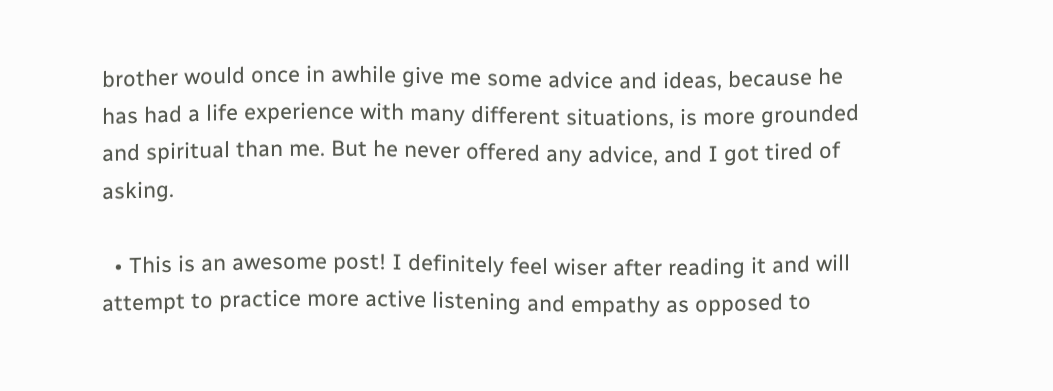brother would once in awhile give me some advice and ideas, because he has had a life experience with many different situations, is more grounded and spiritual than me. But he never offered any advice, and I got tired of asking.

  • This is an awesome post! I definitely feel wiser after reading it and will attempt to practice more active listening and empathy as opposed to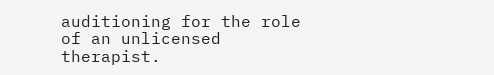auditioning for the role of an unlicensed therapist.